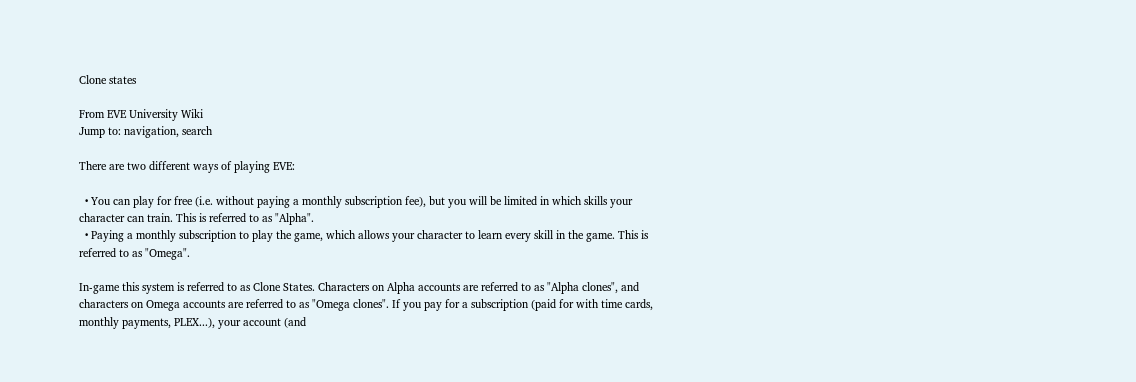Clone states

From EVE University Wiki
Jump to: navigation, search

There are two different ways of playing EVE:

  • You can play for free (i.e. without paying a monthly subscription fee), but you will be limited in which skills your character can train. This is referred to as "Alpha".
  • Paying a monthly subscription to play the game, which allows your character to learn every skill in the game. This is referred to as "Omega".

In-game this system is referred to as Clone States. Characters on Alpha accounts are referred to as "Alpha clones", and characters on Omega accounts are referred to as "Omega clones". If you pay for a subscription (paid for with time cards, monthly payments, PLEX...), your account (and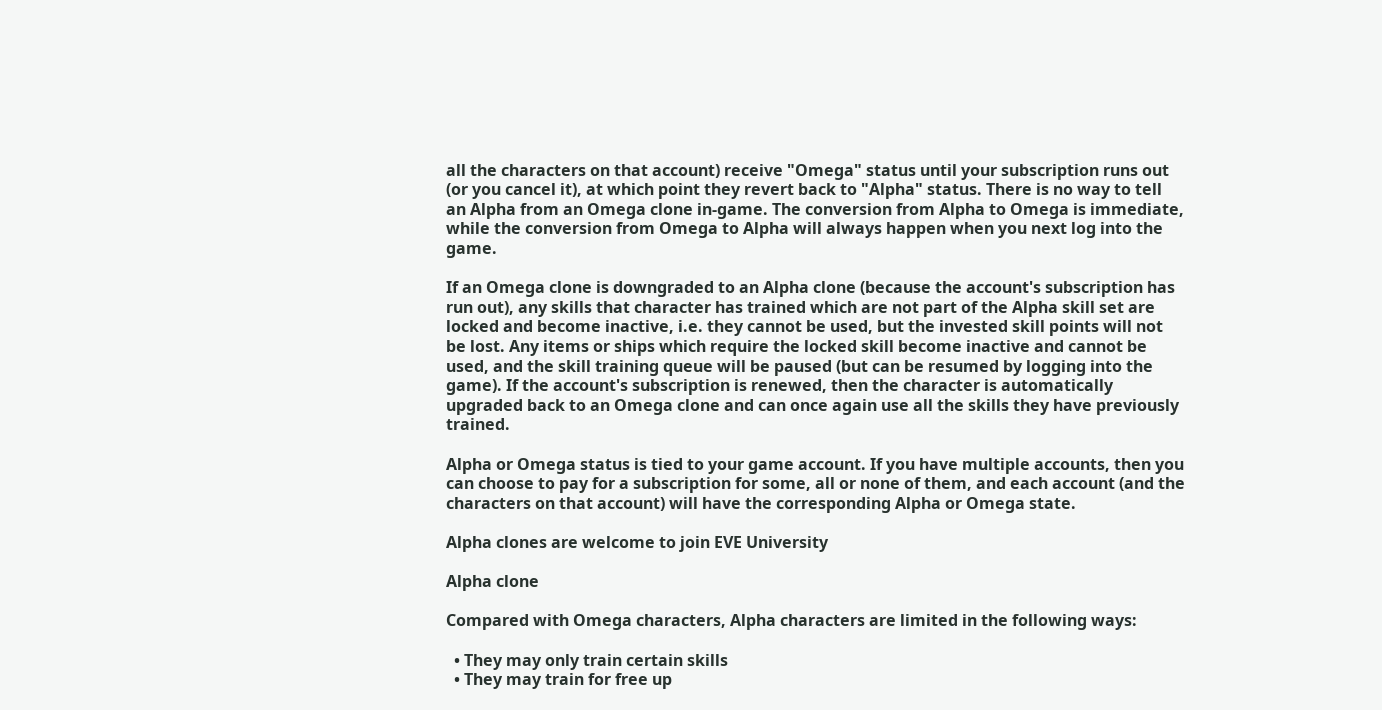all the characters on that account) receive "Omega" status until your subscription runs out (or you cancel it), at which point they revert back to "Alpha" status. There is no way to tell an Alpha from an Omega clone in-game. The conversion from Alpha to Omega is immediate, while the conversion from Omega to Alpha will always happen when you next log into the game.

If an Omega clone is downgraded to an Alpha clone (because the account's subscription has run out), any skills that character has trained which are not part of the Alpha skill set are locked and become inactive, i.e. they cannot be used, but the invested skill points will not be lost. Any items or ships which require the locked skill become inactive and cannot be used, and the skill training queue will be paused (but can be resumed by logging into the game). If the account's subscription is renewed, then the character is automatically upgraded back to an Omega clone and can once again use all the skills they have previously trained.

Alpha or Omega status is tied to your game account. If you have multiple accounts, then you can choose to pay for a subscription for some, all or none of them, and each account (and the characters on that account) will have the corresponding Alpha or Omega state.

Alpha clones are welcome to join EVE University

Alpha clone

Compared with Omega characters, Alpha characters are limited in the following ways:

  • They may only train certain skills
  • They may train for free up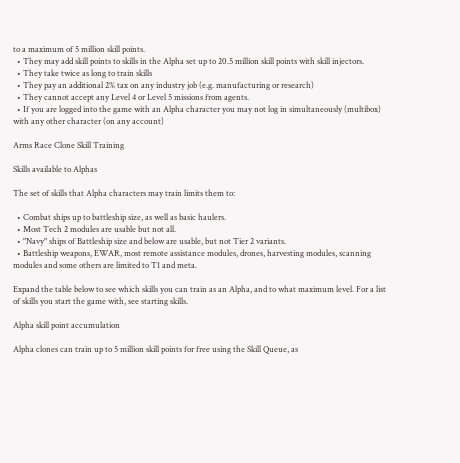to a maximum of 5 million skill points.
  • They may add skill points to skills in the Alpha set up to 20.5 million skill points with skill injectors.
  • They take twice as long to train skills
  • They pay an additional 2% tax on any industry job (e.g. manufacturing or research)
  • They cannot accept any Level 4 or Level 5 missions from agents.
  • If you are logged into the game with an Alpha character you may not log in simultaneously (multibox) with any other character (on any account)

Arms Race Clone Skill Training

Skills available to Alphas

The set of skills that Alpha characters may train limits them to:

  • Combat ships up to battleship size, as well as basic haulers.
  • Most Tech 2 modules are usable but not all.
  • "Navy" ships of Battleship size and below are usable, but not Tier 2 variants.
  • Battleship weapons, EWAR, most remote assistance modules, drones, harvesting modules, scanning modules and some others are limited to T1 and meta.

Expand the table below to see which skills you can train as an Alpha, and to what maximum level. For a list of skills you start the game with, see starting skills.

Alpha skill point accumulation

Alpha clones can train up to 5 million skill points for free using the Skill Queue, as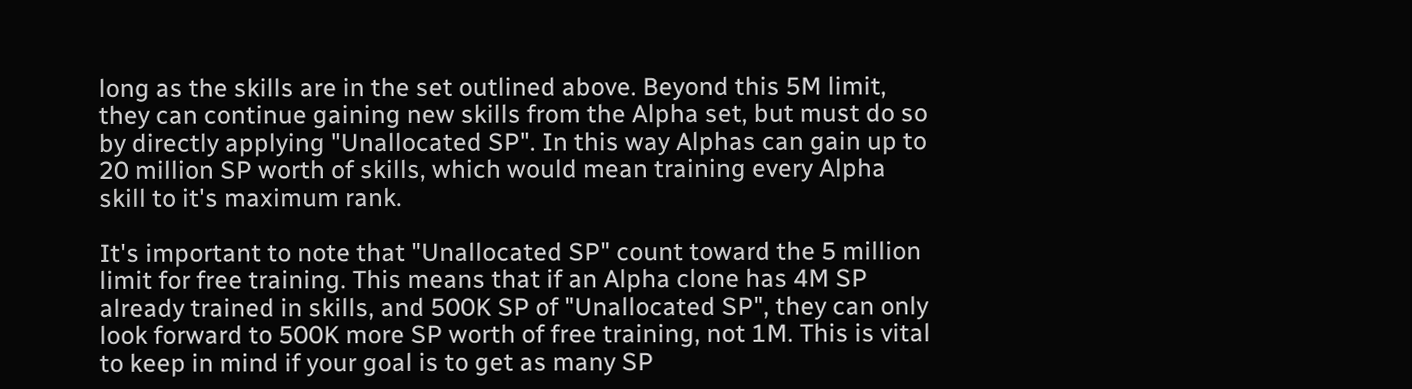long as the skills are in the set outlined above. Beyond this 5M limit, they can continue gaining new skills from the Alpha set, but must do so by directly applying "Unallocated SP". In this way Alphas can gain up to 20 million SP worth of skills, which would mean training every Alpha skill to it's maximum rank.

It's important to note that "Unallocated SP" count toward the 5 million limit for free training. This means that if an Alpha clone has 4M SP already trained in skills, and 500K SP of "Unallocated SP", they can only look forward to 500K more SP worth of free training, not 1M. This is vital to keep in mind if your goal is to get as many SP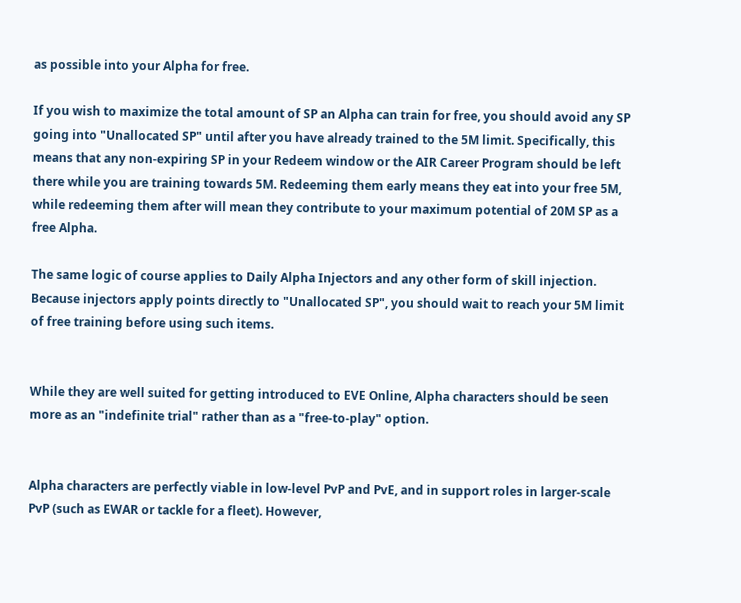as possible into your Alpha for free.

If you wish to maximize the total amount of SP an Alpha can train for free, you should avoid any SP going into "Unallocated SP" until after you have already trained to the 5M limit. Specifically, this means that any non-expiring SP in your Redeem window or the AIR Career Program should be left there while you are training towards 5M. Redeeming them early means they eat into your free 5M, while redeeming them after will mean they contribute to your maximum potential of 20M SP as a free Alpha.

The same logic of course applies to Daily Alpha Injectors and any other form of skill injection. Because injectors apply points directly to "Unallocated SP", you should wait to reach your 5M limit of free training before using such items.


While they are well suited for getting introduced to EVE Online, Alpha characters should be seen more as an "indefinite trial" rather than as a "free-to-play" option.


Alpha characters are perfectly viable in low-level PvP and PvE, and in support roles in larger-scale PvP (such as EWAR or tackle for a fleet). However,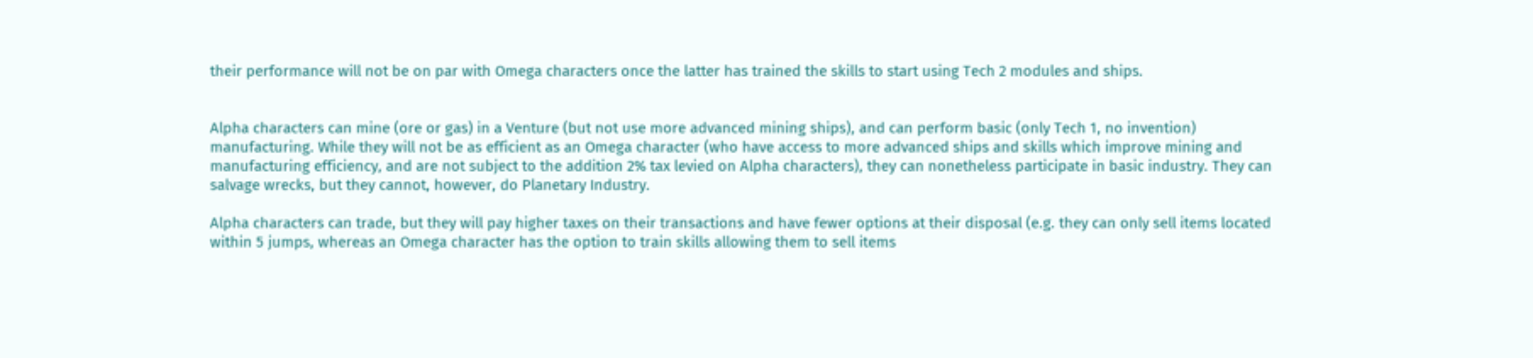their performance will not be on par with Omega characters once the latter has trained the skills to start using Tech 2 modules and ships.


Alpha characters can mine (ore or gas) in a Venture (but not use more advanced mining ships), and can perform basic (only Tech 1, no invention) manufacturing. While they will not be as efficient as an Omega character (who have access to more advanced ships and skills which improve mining and manufacturing efficiency, and are not subject to the addition 2% tax levied on Alpha characters), they can nonetheless participate in basic industry. They can salvage wrecks, but they cannot, however, do Planetary Industry.

Alpha characters can trade, but they will pay higher taxes on their transactions and have fewer options at their disposal (e.g. they can only sell items located within 5 jumps, whereas an Omega character has the option to train skills allowing them to sell items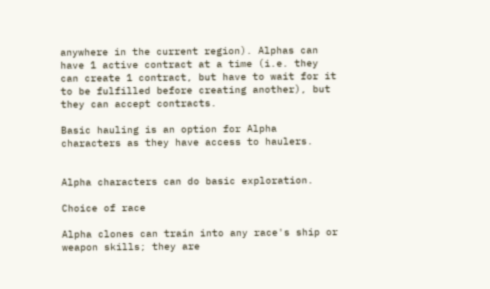anywhere in the current region). Alphas can have 1 active contract at a time (i.e. they can create 1 contract, but have to wait for it to be fulfilled before creating another), but they can accept contracts.

Basic hauling is an option for Alpha characters as they have access to haulers.


Alpha characters can do basic exploration.

Choice of race

Alpha clones can train into any race's ship or weapon skills; they are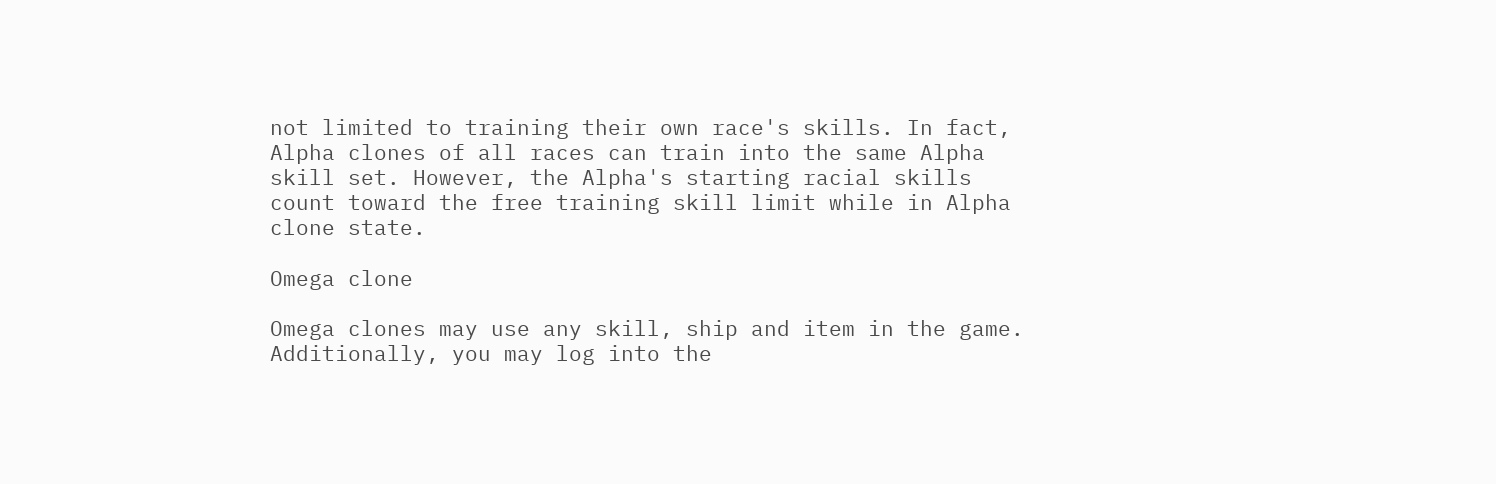not limited to training their own race's skills. In fact, Alpha clones of all races can train into the same Alpha skill set. However, the Alpha's starting racial skills count toward the free training skill limit while in Alpha clone state.

Omega clone

Omega clones may use any skill, ship and item in the game. Additionally, you may log into the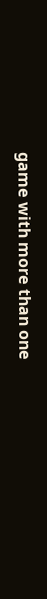game with more than one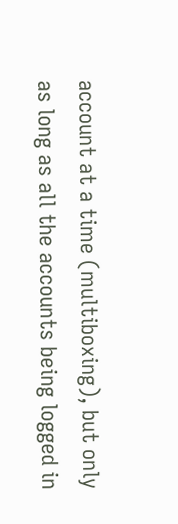account at a time (multiboxing), but only as long as all the accounts being logged in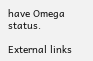have Omega status.

External links